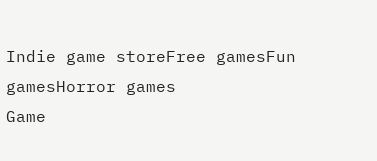Indie game storeFree gamesFun gamesHorror games
Game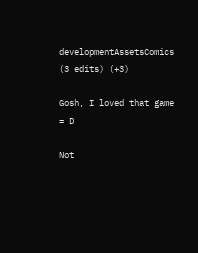developmentAssetsComics
(3 edits) (+3)

Gosh, I loved that game = D

Not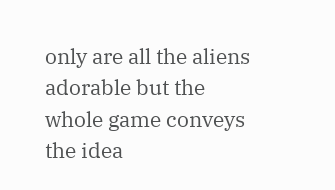only are all the aliens adorable but the whole game conveys the idea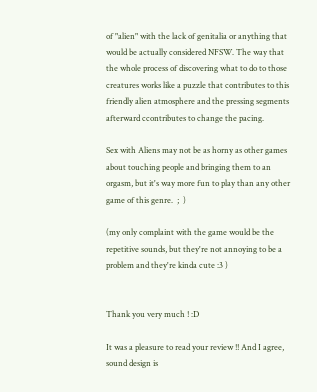of "alien" with the lack of genitalia or anything that would be actually considered NFSW. The way that the whole process of discovering what to do to those creatures works like a puzzle that contributes to this friendly alien atmosphere and the pressing segments afterward ccontributes to change the pacing.

Sex with Aliens may not be as horny as other games about touching people and bringing them to an orgasm, but it's way more fun to play than any other game of this genre.  ;  )

(my only complaint with the game would be the repetitive sounds, but they're not annoying to be a problem and they're kinda cute :3 )


Thank you very much ! :D

It was a pleasure to read your review !! And I agree, sound design is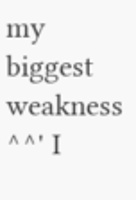my biggest weakness ^^' I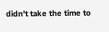didn't take the time to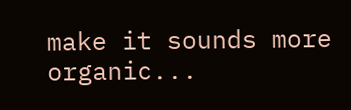make it sounds more organic...